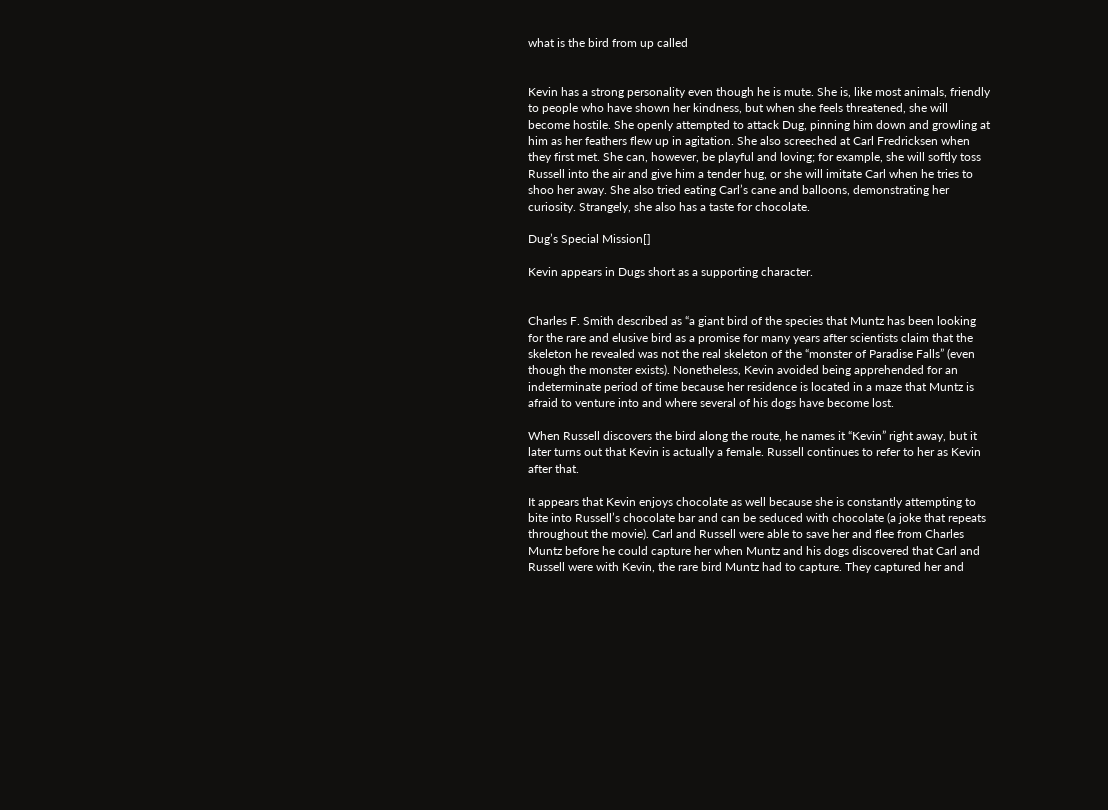what is the bird from up called


Kevin has a strong personality even though he is mute. She is, like most animals, friendly to people who have shown her kindness, but when she feels threatened, she will become hostile. She openly attempted to attack Dug, pinning him down and growling at him as her feathers flew up in agitation. She also screeched at Carl Fredricksen when they first met. She can, however, be playful and loving; for example, she will softly toss Russell into the air and give him a tender hug, or she will imitate Carl when he tries to shoo her away. She also tried eating Carl’s cane and balloons, demonstrating her curiosity. Strangely, she also has a taste for chocolate.

Dug’s Special Mission[]

Kevin appears in Dugs short as a supporting character.


Charles F. Smith described as “a giant bird of the species that Muntz has been looking for the rare and elusive bird as a promise for many years after scientists claim that the skeleton he revealed was not the real skeleton of the “monster of Paradise Falls” (even though the monster exists). Nonetheless, Kevin avoided being apprehended for an indeterminate period of time because her residence is located in a maze that Muntz is afraid to venture into and where several of his dogs have become lost.

When Russell discovers the bird along the route, he names it “Kevin” right away, but it later turns out that Kevin is actually a female. Russell continues to refer to her as Kevin after that.

It appears that Kevin enjoys chocolate as well because she is constantly attempting to bite into Russell’s chocolate bar and can be seduced with chocolate (a joke that repeats throughout the movie). Carl and Russell were able to save her and flee from Charles Muntz before he could capture her when Muntz and his dogs discovered that Carl and Russell were with Kevin, the rare bird Muntz had to capture. They captured her and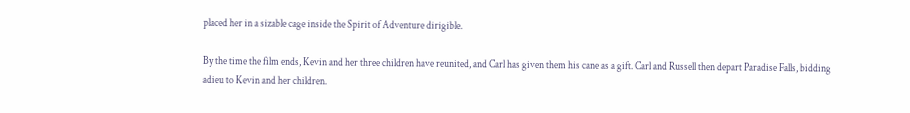placed her in a sizable cage inside the Spirit of Adventure dirigible.

By the time the film ends, Kevin and her three children have reunited, and Carl has given them his cane as a gift. Carl and Russell then depart Paradise Falls, bidding adieu to Kevin and her children.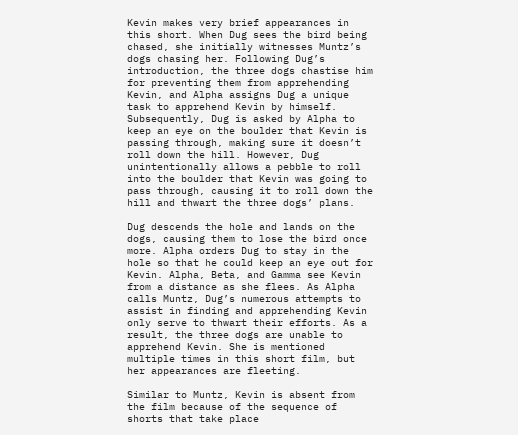Kevin makes very brief appearances in this short. When Dug sees the bird being chased, she initially witnesses Muntz’s dogs chasing her. Following Dug’s introduction, the three dogs chastise him for preventing them from apprehending Kevin, and Alpha assigns Dug a unique task to apprehend Kevin by himself. Subsequently, Dug is asked by Alpha to keep an eye on the boulder that Kevin is passing through, making sure it doesn’t roll down the hill. However, Dug unintentionally allows a pebble to roll into the boulder that Kevin was going to pass through, causing it to roll down the hill and thwart the three dogs’ plans.

Dug descends the hole and lands on the dogs, causing them to lose the bird once more. Alpha orders Dug to stay in the hole so that he could keep an eye out for Kevin. Alpha, Beta, and Gamma see Kevin from a distance as she flees. As Alpha calls Muntz, Dug’s numerous attempts to assist in finding and apprehending Kevin only serve to thwart their efforts. As a result, the three dogs are unable to apprehend Kevin. She is mentioned multiple times in this short film, but her appearances are fleeting.

Similar to Muntz, Kevin is absent from the film because of the sequence of shorts that take place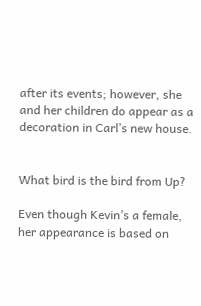after its events; however, she and her children do appear as a decoration in Carl’s new house.


What bird is the bird from Up?

Even though Kevin’s a female, her appearance is based on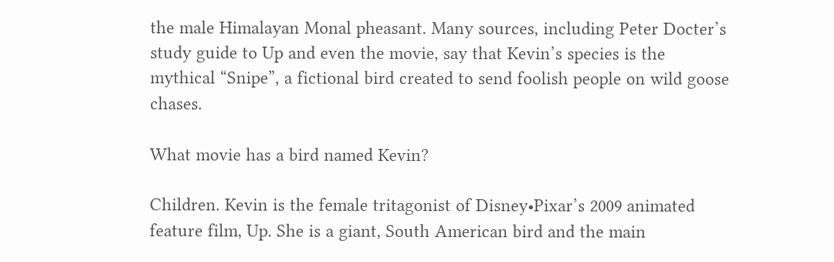the male Himalayan Monal pheasant. Many sources, including Peter Docter’s study guide to Up and even the movie, say that Kevin’s species is the mythical “Snipe”, a fictional bird created to send foolish people on wild goose chases.

What movie has a bird named Kevin?

Children. Kevin is the female tritagonist of Disney•Pixar’s 2009 animated feature film, Up. She is a giant, South American bird and the main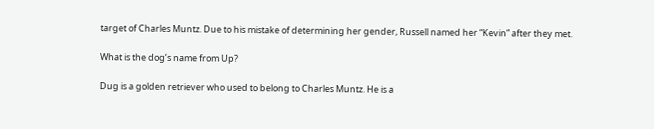target of Charles Muntz. Due to his mistake of determining her gender, Russell named her “Kevin” after they met.

What is the dog’s name from Up?

Dug is a golden retriever who used to belong to Charles Muntz. He is a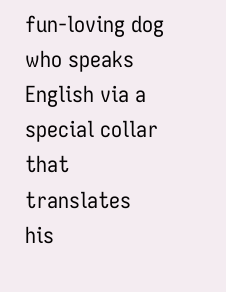fun-loving dog who speaks English via a special collar that translates his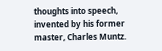thoughts into speech, invented by his former master, Charles Muntz.